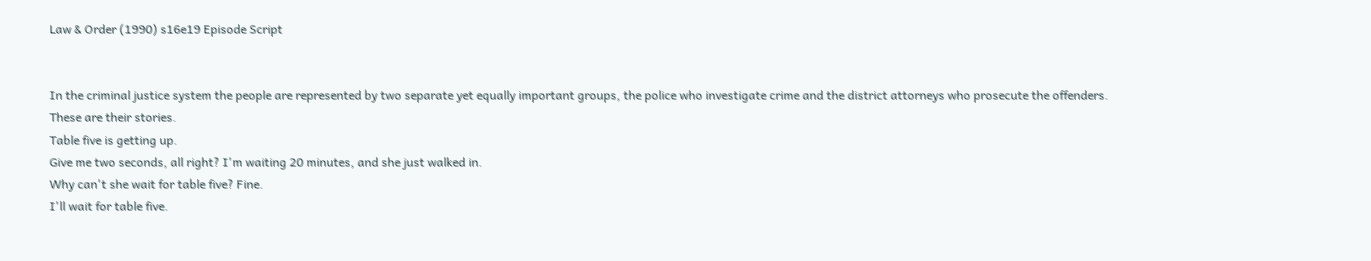Law & Order (1990) s16e19 Episode Script


In the criminal justice system the people are represented by two separate yet equally important groups, the police who investigate crime and the district attorneys who prosecute the offenders.
These are their stories.
Table five is getting up.
Give me two seconds, all right? I'm waiting 20 minutes, and she just walked in.
Why can't she wait for table five? Fine.
I'll wait for table five.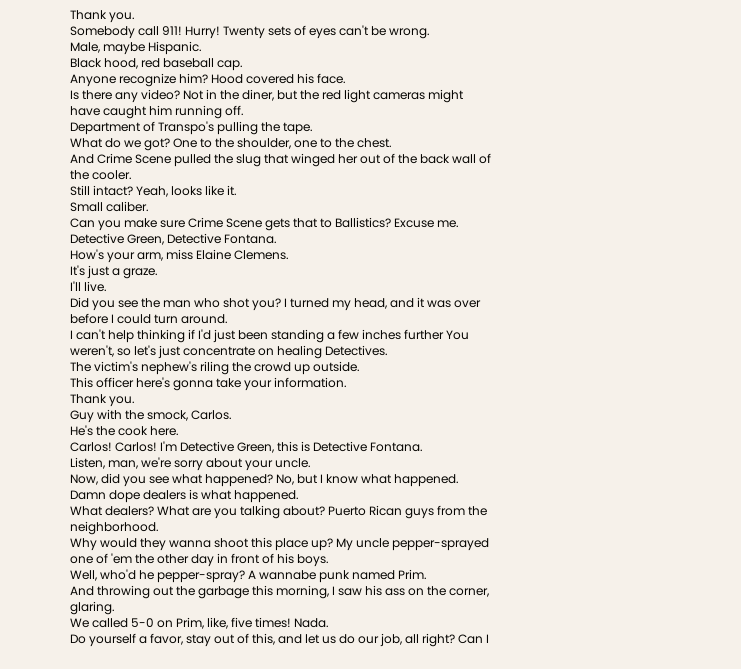Thank you.
Somebody call 911! Hurry! Twenty sets of eyes can't be wrong.
Male, maybe Hispanic.
Black hood, red baseball cap.
Anyone recognize him? Hood covered his face.
Is there any video? Not in the diner, but the red light cameras might have caught him running off.
Department of Transpo's pulling the tape.
What do we got? One to the shoulder, one to the chest.
And Crime Scene pulled the slug that winged her out of the back wall of the cooler.
Still intact? Yeah, looks like it.
Small caliber.
Can you make sure Crime Scene gets that to Ballistics? Excuse me.
Detective Green, Detective Fontana.
How's your arm, miss Elaine Clemens.
It's just a graze.
I'll live.
Did you see the man who shot you? I turned my head, and it was over before I could turn around.
I can't help thinking if I'd just been standing a few inches further You weren't, so let's just concentrate on healing Detectives.
The victim's nephew's riling the crowd up outside.
This officer here's gonna take your information.
Thank you.
Guy with the smock, Carlos.
He's the cook here.
Carlos! Carlos! I'm Detective Green, this is Detective Fontana.
Listen, man, we're sorry about your uncle.
Now, did you see what happened? No, but I know what happened.
Damn dope dealers is what happened.
What dealers? What are you talking about? Puerto Rican guys from the neighborhood.
Why would they wanna shoot this place up? My uncle pepper-sprayed one of 'em the other day in front of his boys.
Well, who'd he pepper-spray? A wannabe punk named Prim.
And throwing out the garbage this morning, I saw his ass on the corner, glaring.
We called 5-0 on Prim, like, five times! Nada.
Do yourself a favor, stay out of this, and let us do our job, all right? Can I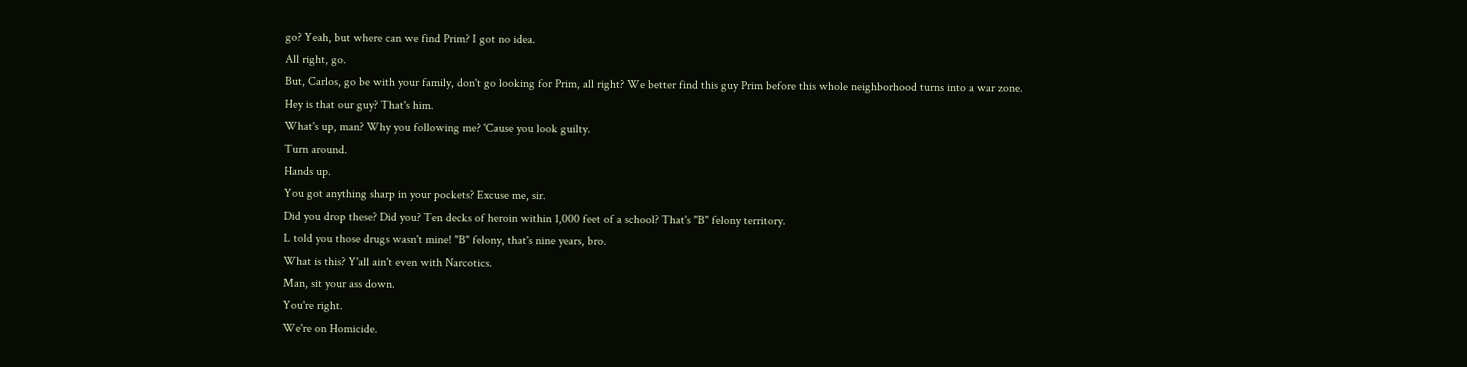go? Yeah, but where can we find Prim? I got no idea.
All right, go.
But, Carlos, go be with your family, don't go looking for Prim, all right? We better find this guy Prim before this whole neighborhood turns into a war zone.
Hey is that our guy? That's him.
What's up, man? Why you following me? 'Cause you look guilty.
Turn around.
Hands up.
You got anything sharp in your pockets? Excuse me, sir.
Did you drop these? Did you? Ten decks of heroin within 1,000 feet of a school? That's "B" felony territory.
L told you those drugs wasn't mine! "B" felony, that's nine years, bro.
What is this? Y'all ain't even with Narcotics.
Man, sit your ass down.
You're right.
We're on Homicide.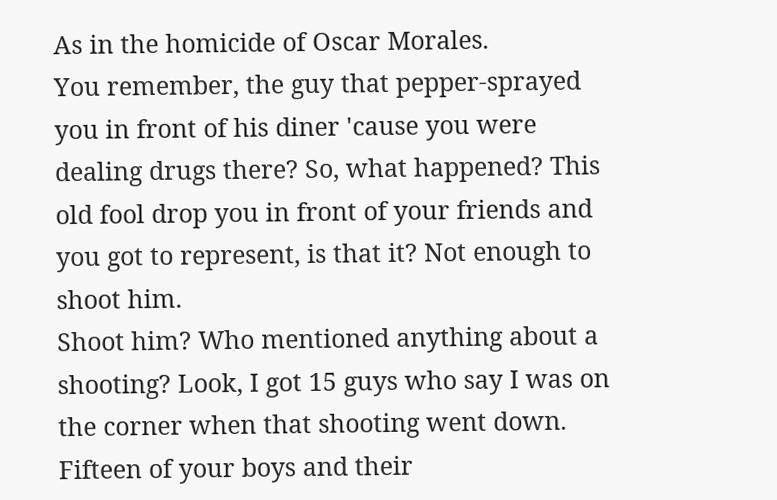As in the homicide of Oscar Morales.
You remember, the guy that pepper-sprayed you in front of his diner 'cause you were dealing drugs there? So, what happened? This old fool drop you in front of your friends and you got to represent, is that it? Not enough to shoot him.
Shoot him? Who mentioned anything about a shooting? Look, I got 15 guys who say I was on the corner when that shooting went down.
Fifteen of your boys and their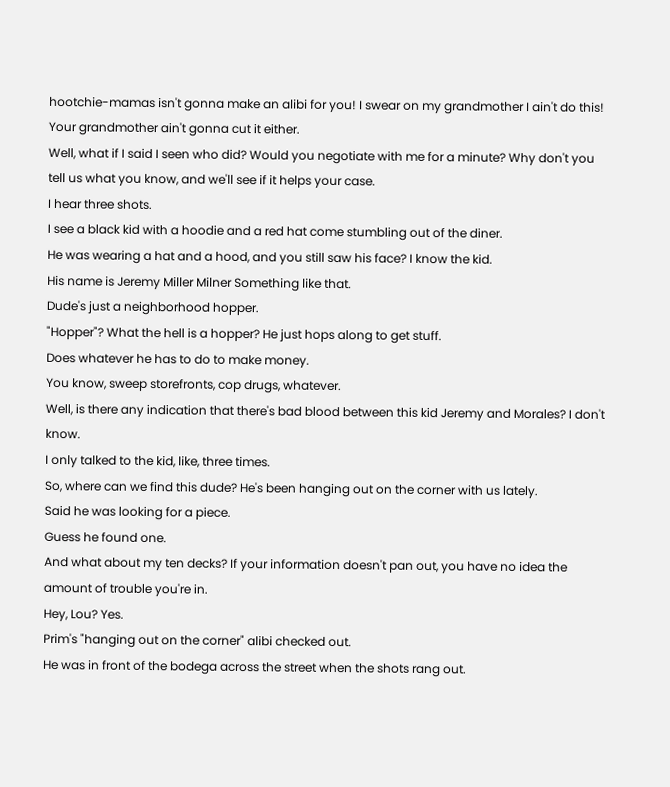hootchie-mamas isn't gonna make an alibi for you! I swear on my grandmother I ain't do this! Your grandmother ain't gonna cut it either.
Well, what if I said I seen who did? Would you negotiate with me for a minute? Why don't you tell us what you know, and we'll see if it helps your case.
I hear three shots.
I see a black kid with a hoodie and a red hat come stumbling out of the diner.
He was wearing a hat and a hood, and you still saw his face? I know the kid.
His name is Jeremy Miller Milner Something like that.
Dude's just a neighborhood hopper.
"Hopper"? What the hell is a hopper? He just hops along to get stuff.
Does whatever he has to do to make money.
You know, sweep storefronts, cop drugs, whatever.
Well, is there any indication that there's bad blood between this kid Jeremy and Morales? I don't know.
I only talked to the kid, like, three times.
So, where can we find this dude? He's been hanging out on the corner with us lately.
Said he was looking for a piece.
Guess he found one.
And what about my ten decks? If your information doesn't pan out, you have no idea the amount of trouble you're in.
Hey, Lou? Yes.
Prim's "hanging out on the corner" alibi checked out.
He was in front of the bodega across the street when the shots rang out.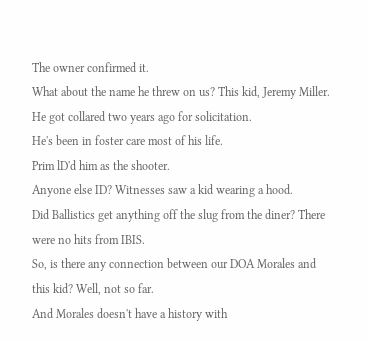The owner confirmed it.
What about the name he threw on us? This kid, Jeremy Miller.
He got collared two years ago for solicitation.
He's been in foster care most of his life.
Prim lD'd him as the shooter.
Anyone else ID? Witnesses saw a kid wearing a hood.
Did Ballistics get anything off the slug from the diner? There were no hits from IBIS.
So, is there any connection between our DOA Morales and this kid? Well, not so far.
And Morales doesn't have a history with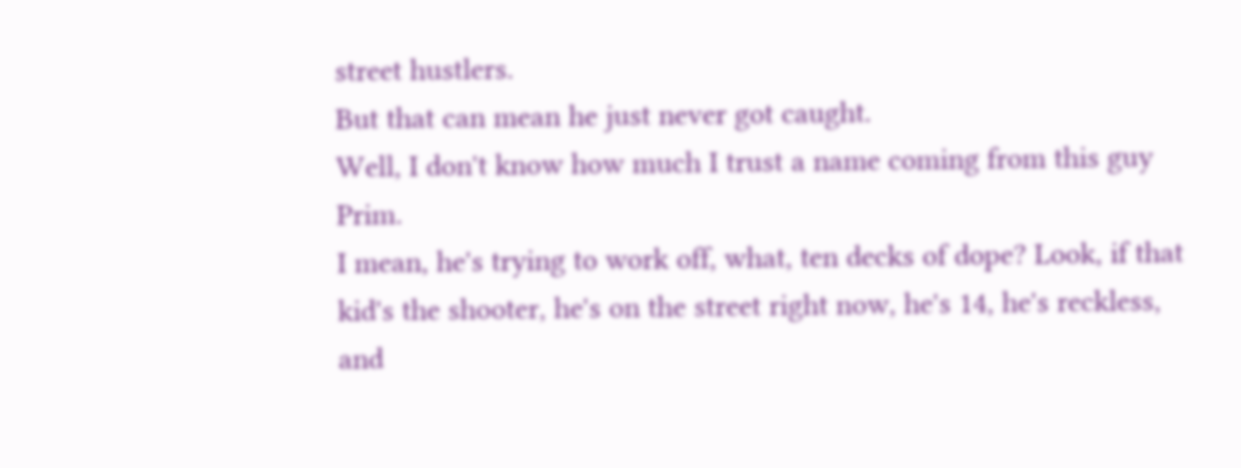street hustlers.
But that can mean he just never got caught.
Well, I don't know how much I trust a name coming from this guy Prim.
I mean, he's trying to work off, what, ten decks of dope? Look, if that kid's the shooter, he's on the street right now, he's 14, he's reckless, and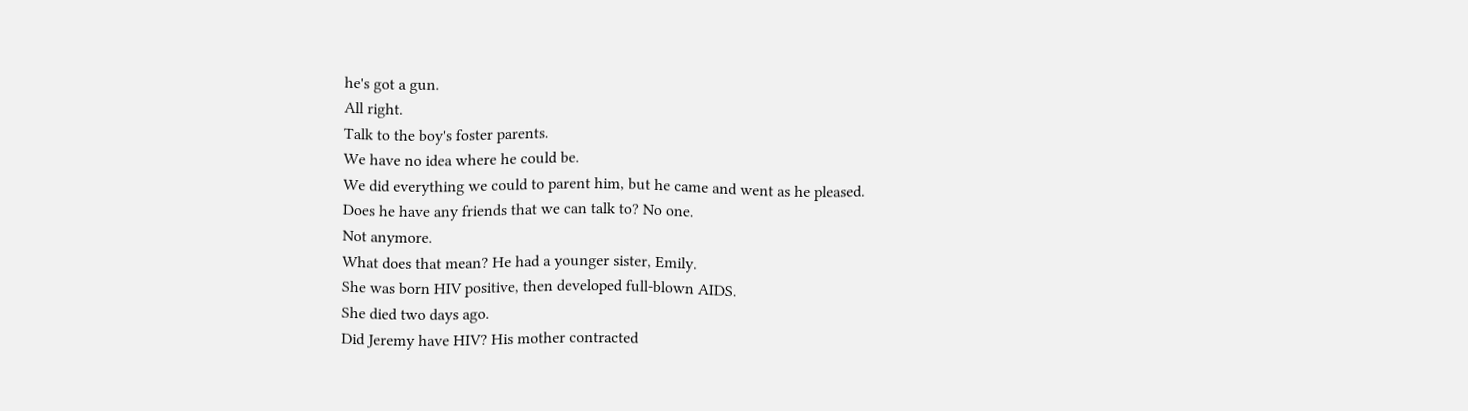he's got a gun.
All right.
Talk to the boy's foster parents.
We have no idea where he could be.
We did everything we could to parent him, but he came and went as he pleased.
Does he have any friends that we can talk to? No one.
Not anymore.
What does that mean? He had a younger sister, Emily.
She was born HIV positive, then developed full-blown AIDS.
She died two days ago.
Did Jeremy have HIV? His mother contracted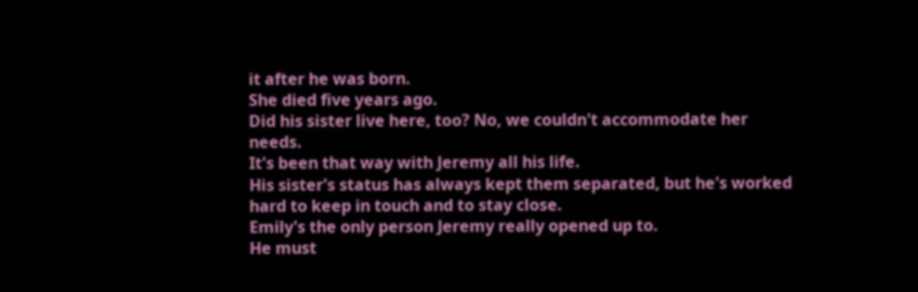it after he was born.
She died five years ago.
Did his sister live here, too? No, we couldn't accommodate her needs.
It's been that way with Jeremy all his life.
His sister's status has always kept them separated, but he's worked hard to keep in touch and to stay close.
Emily's the only person Jeremy really opened up to.
He must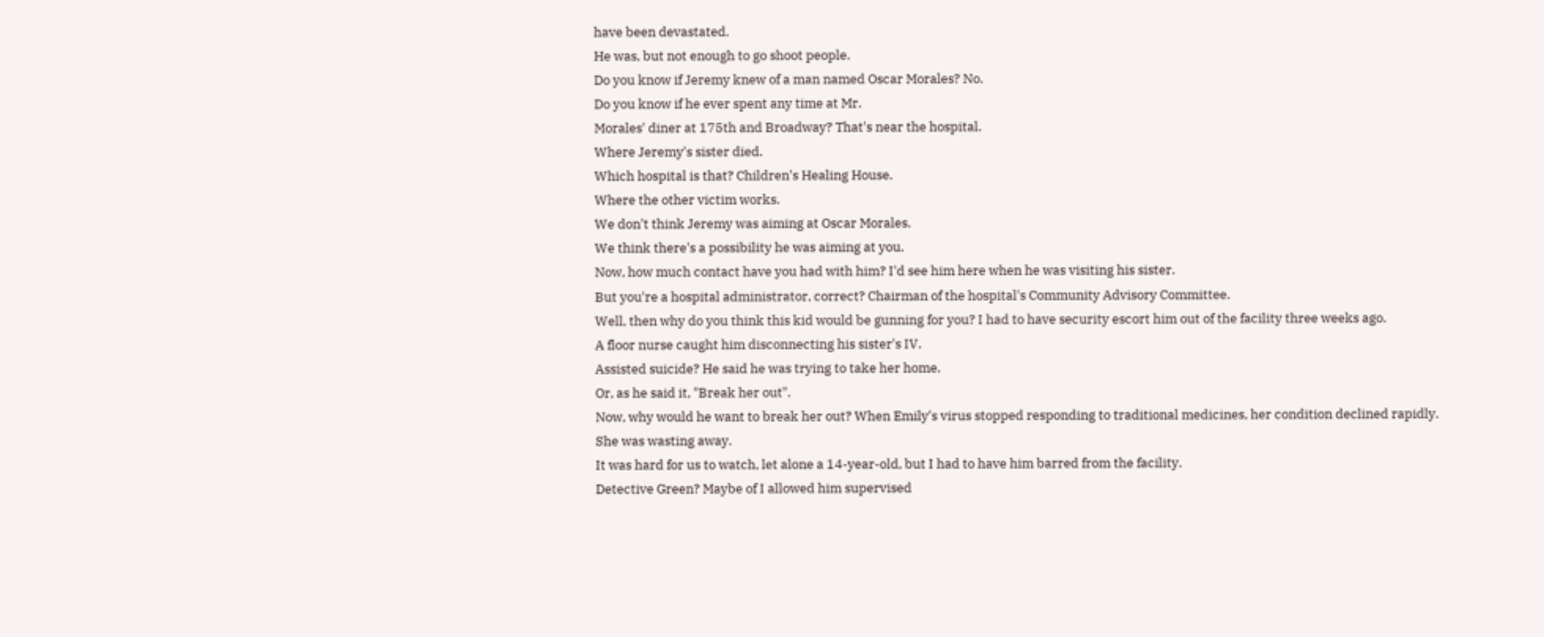have been devastated.
He was, but not enough to go shoot people.
Do you know if Jeremy knew of a man named Oscar Morales? No.
Do you know if he ever spent any time at Mr.
Morales' diner at 175th and Broadway? That's near the hospital.
Where Jeremy's sister died.
Which hospital is that? Children's Healing House.
Where the other victim works.
We don't think Jeremy was aiming at Oscar Morales.
We think there's a possibility he was aiming at you.
Now, how much contact have you had with him? I'd see him here when he was visiting his sister.
But you're a hospital administrator, correct? Chairman of the hospital's Community Advisory Committee.
Well, then why do you think this kid would be gunning for you? I had to have security escort him out of the facility three weeks ago.
A floor nurse caught him disconnecting his sister's IV.
Assisted suicide? He said he was trying to take her home.
Or, as he said it, "Break her out".
Now, why would he want to break her out? When Emily's virus stopped responding to traditional medicines, her condition declined rapidly.
She was wasting away.
It was hard for us to watch, let alone a 14-year-old, but I had to have him barred from the facility.
Detective Green? Maybe of I allowed him supervised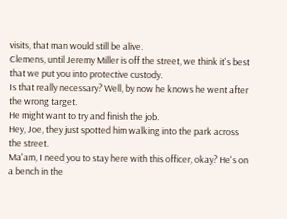visits, that man would still be alive.
Clemens, until Jeremy Miller is off the street, we think it's best that we put you into protective custody.
Is that really necessary? Well, by now he knows he went after the wrong target.
He might want to try and finish the job.
Hey, Joe, they just spotted him walking into the park across the street.
Ma'am, I need you to stay here with this officer, okay? He's on a bench in the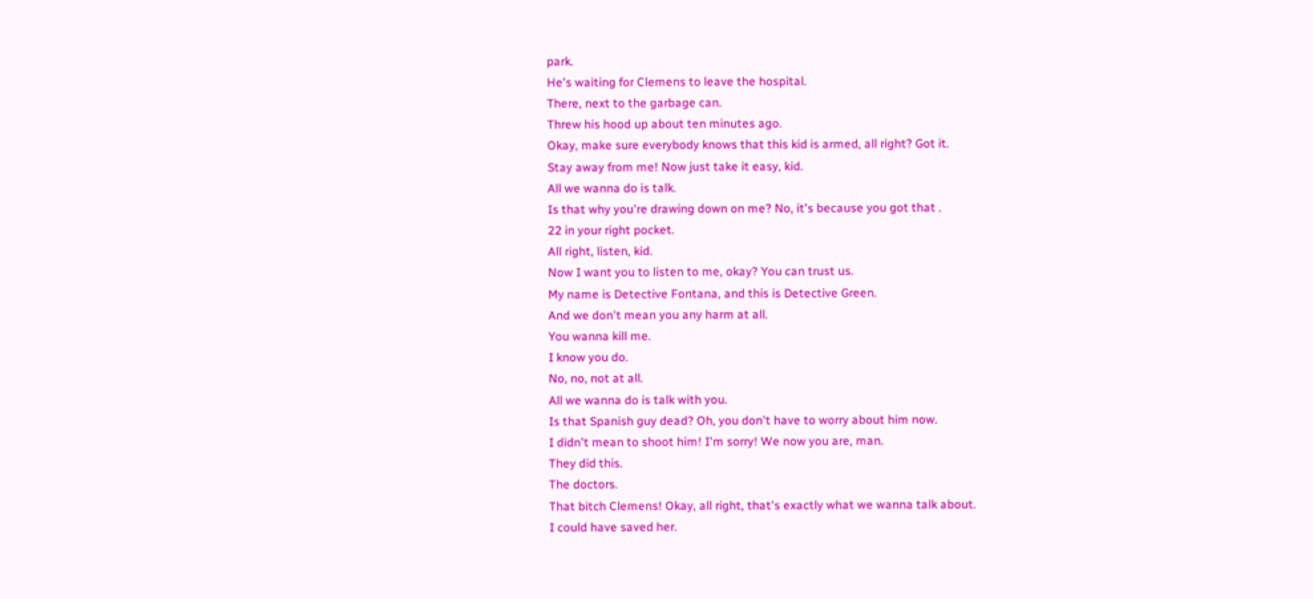park.
He's waiting for Clemens to leave the hospital.
There, next to the garbage can.
Threw his hood up about ten minutes ago.
Okay, make sure everybody knows that this kid is armed, all right? Got it.
Stay away from me! Now just take it easy, kid.
All we wanna do is talk.
Is that why you're drawing down on me? No, it's because you got that .
22 in your right pocket.
All right, listen, kid.
Now I want you to listen to me, okay? You can trust us.
My name is Detective Fontana, and this is Detective Green.
And we don't mean you any harm at all.
You wanna kill me.
I know you do.
No, no, not at all.
All we wanna do is talk with you.
Is that Spanish guy dead? Oh, you don't have to worry about him now.
I didn't mean to shoot him! I'm sorry! We now you are, man.
They did this.
The doctors.
That bitch Clemens! Okay, all right, that's exactly what we wanna talk about.
I could have saved her.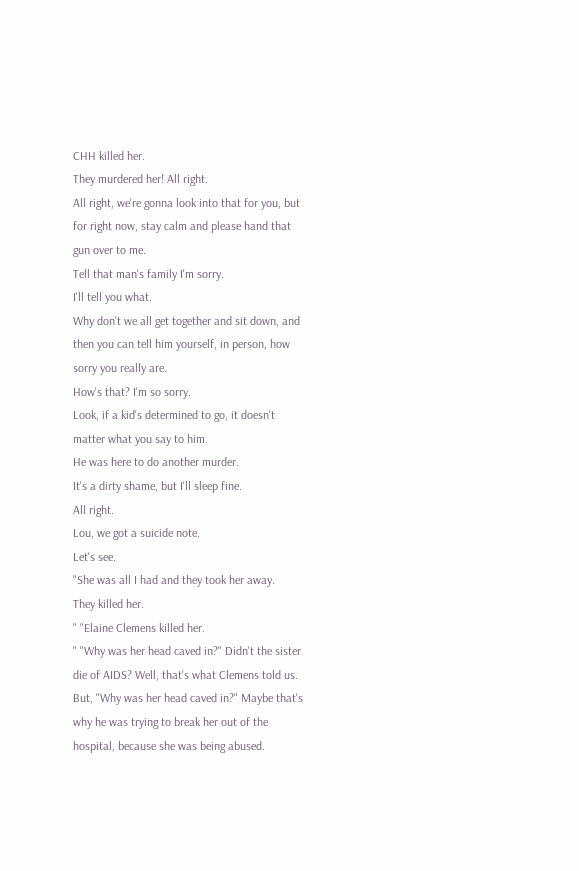CHH killed her.
They murdered her! All right.
All right, we're gonna look into that for you, but for right now, stay calm and please hand that gun over to me.
Tell that man's family I'm sorry.
I'll tell you what.
Why don't we all get together and sit down, and then you can tell him yourself, in person, how sorry you really are.
How's that? I'm so sorry.
Look, if a kid's determined to go, it doesn't matter what you say to him.
He was here to do another murder.
It's a dirty shame, but I'll sleep fine.
All right.
Lou, we got a suicide note.
Let's see.
"She was all I had and they took her away.
They killed her.
" "Elaine Clemens killed her.
" "Why was her head caved in?" Didn't the sister die of AIDS? Well, that's what Clemens told us.
But, "Why was her head caved in?" Maybe that's why he was trying to break her out of the hospital, because she was being abused.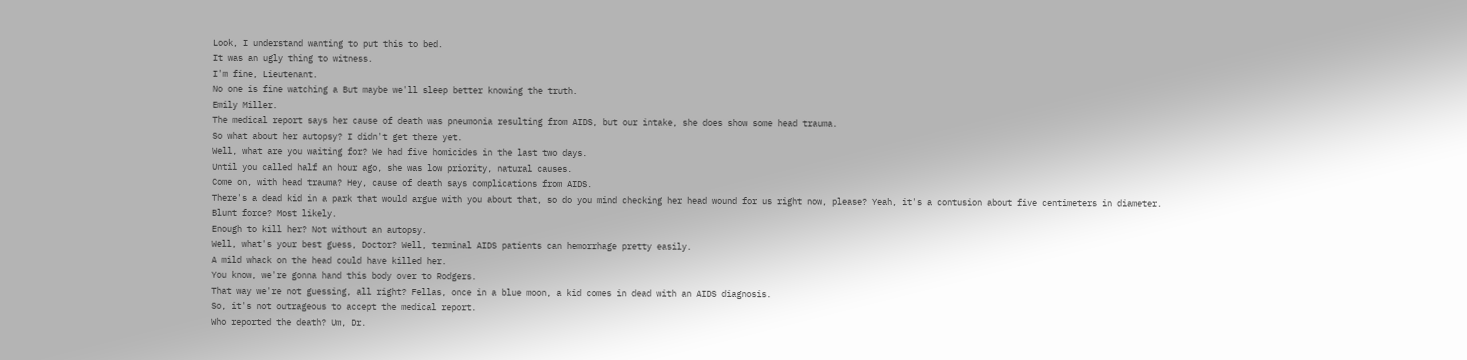Look, I understand wanting to put this to bed.
It was an ugly thing to witness.
I'm fine, Lieutenant.
No one is fine watching a But maybe we'll sleep better knowing the truth.
Emily Miller.
The medical report says her cause of death was pneumonia resulting from AIDS, but our intake, she does show some head trauma.
So what about her autopsy? I didn't get there yet.
Well, what are you waiting for? We had five homicides in the last two days.
Until you called half an hour ago, she was low priority, natural causes.
Come on, with head trauma? Hey, cause of death says complications from AIDS.
There's a dead kid in a park that would argue with you about that, so do you mind checking her head wound for us right now, please? Yeah, it's a contusion about five centimeters in diameter.
Blunt force? Most likely.
Enough to kill her? Not without an autopsy.
Well, what's your best guess, Doctor? Well, terminal AIDS patients can hemorrhage pretty easily.
A mild whack on the head could have killed her.
You know, we're gonna hand this body over to Rodgers.
That way we're not guessing, all right? Fellas, once in a blue moon, a kid comes in dead with an AIDS diagnosis.
So, it's not outrageous to accept the medical report.
Who reported the death? Um, Dr.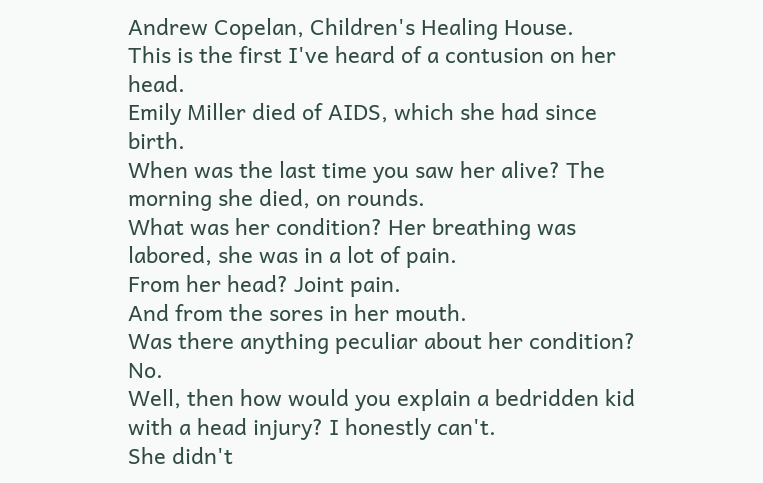Andrew Copelan, Children's Healing House.
This is the first I've heard of a contusion on her head.
Emily Miller died of AIDS, which she had since birth.
When was the last time you saw her alive? The morning she died, on rounds.
What was her condition? Her breathing was labored, she was in a lot of pain.
From her head? Joint pain.
And from the sores in her mouth.
Was there anything peculiar about her condition? No.
Well, then how would you explain a bedridden kid with a head injury? I honestly can't.
She didn't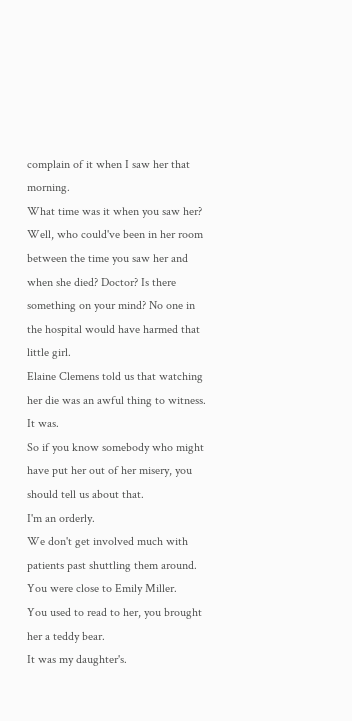complain of it when I saw her that morning.
What time was it when you saw her? Well, who could've been in her room between the time you saw her and when she died? Doctor? Is there something on your mind? No one in the hospital would have harmed that little girl.
Elaine Clemens told us that watching her die was an awful thing to witness.
It was.
So if you know somebody who might have put her out of her misery, you should tell us about that.
I'm an orderly.
We don't get involved much with patients past shuttling them around.
You were close to Emily Miller.
You used to read to her, you brought her a teddy bear.
It was my daughter's.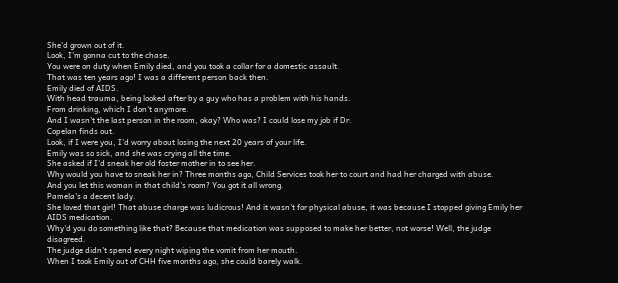She'd grown out of it.
Look, I'm gonna cut to the chase.
You were on duty when Emily died, and you took a collar for a domestic assault.
That was ten years ago! I was a different person back then.
Emily died of AIDS.
With head trauma, being looked after by a guy who has a problem with his hands.
From drinking, which I don't anymore.
And I wasn't the last person in the room, okay? Who was? I could lose my job if Dr.
Copelan finds out.
Look, if I were you, I'd worry about losing the next 20 years of your life.
Emily was so sick, and she was crying all the time.
She asked if I'd sneak her old foster mother in to see her.
Why would you have to sneak her in? Three months ago, Child Services took her to court and had her charged with abuse.
And you let this woman in that child's room? You got it all wrong.
Pamela's a decent lady.
She loved that girl! That abuse charge was ludicrous! And it wasn't for physical abuse, it was because I stopped giving Emily her AIDS medication.
Why'd you do something like that? Because that medication was supposed to make her better, not worse! Well, the judge disagreed.
The judge didn't spend every night wiping the vomit from her mouth.
When I took Emily out of CHH five months ago, she could barely walk.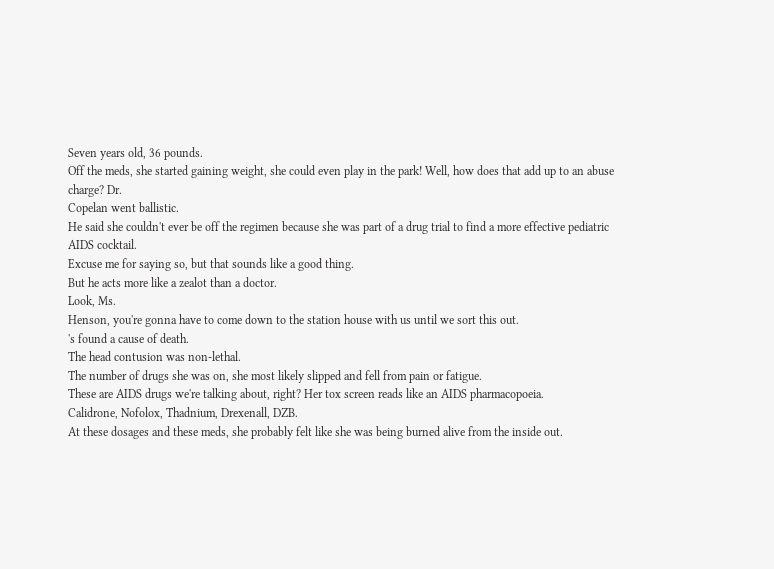Seven years old, 36 pounds.
Off the meds, she started gaining weight, she could even play in the park! Well, how does that add up to an abuse charge? Dr.
Copelan went ballistic.
He said she couldn't ever be off the regimen because she was part of a drug trial to find a more effective pediatric AIDS cocktail.
Excuse me for saying so, but that sounds like a good thing.
But he acts more like a zealot than a doctor.
Look, Ms.
Henson, you're gonna have to come down to the station house with us until we sort this out.
's found a cause of death.
The head contusion was non-lethal.
The number of drugs she was on, she most likely slipped and fell from pain or fatigue.
These are AIDS drugs we're talking about, right? Her tox screen reads like an AIDS pharmacopoeia.
Calidrone, Nofolox, Thadnium, Drexenall, DZB.
At these dosages and these meds, she probably felt like she was being burned alive from the inside out.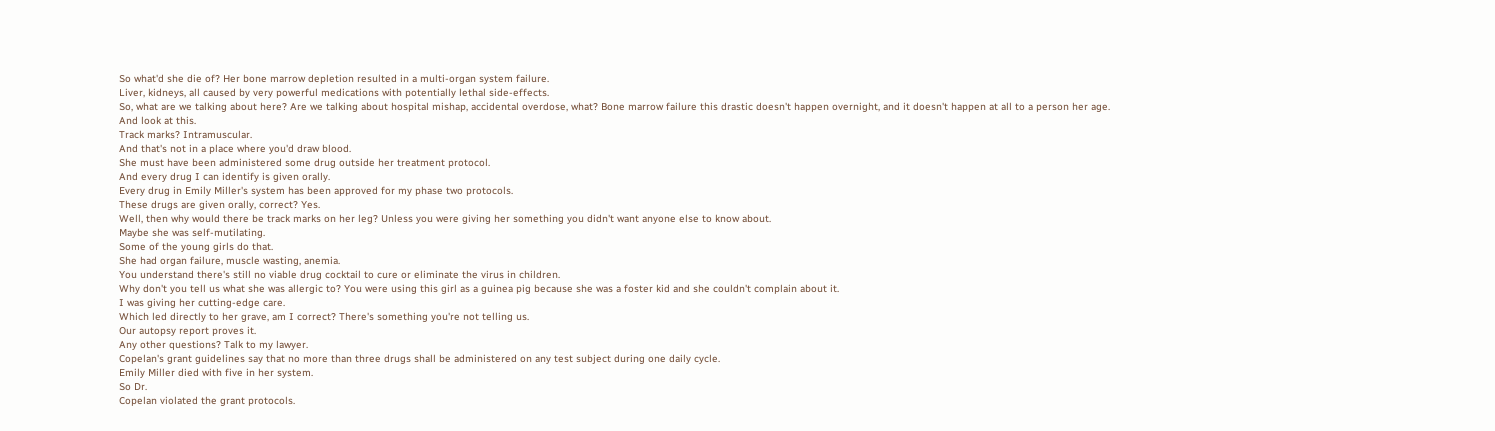So what'd she die of? Her bone marrow depletion resulted in a multi-organ system failure.
Liver, kidneys, all caused by very powerful medications with potentially lethal side-effects.
So, what are we talking about here? Are we talking about hospital mishap, accidental overdose, what? Bone marrow failure this drastic doesn't happen overnight, and it doesn't happen at all to a person her age.
And look at this.
Track marks? Intramuscular.
And that's not in a place where you'd draw blood.
She must have been administered some drug outside her treatment protocol.
And every drug I can identify is given orally.
Every drug in Emily Miller's system has been approved for my phase two protocols.
These drugs are given orally, correct? Yes.
Well, then why would there be track marks on her leg? Unless you were giving her something you didn't want anyone else to know about.
Maybe she was self-mutilating.
Some of the young girls do that.
She had organ failure, muscle wasting, anemia.
You understand there's still no viable drug cocktail to cure or eliminate the virus in children.
Why don't you tell us what she was allergic to? You were using this girl as a guinea pig because she was a foster kid and she couldn't complain about it.
I was giving her cutting-edge care.
Which led directly to her grave, am I correct? There's something you're not telling us.
Our autopsy report proves it.
Any other questions? Talk to my lawyer.
Copelan's grant guidelines say that no more than three drugs shall be administered on any test subject during one daily cycle.
Emily Miller died with five in her system.
So Dr.
Copelan violated the grant protocols.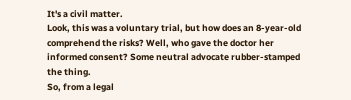It's a civil matter.
Look, this was a voluntary trial, but how does an 8-year-old comprehend the risks? Well, who gave the doctor her informed consent? Some neutral advocate rubber-stamped the thing.
So, from a legal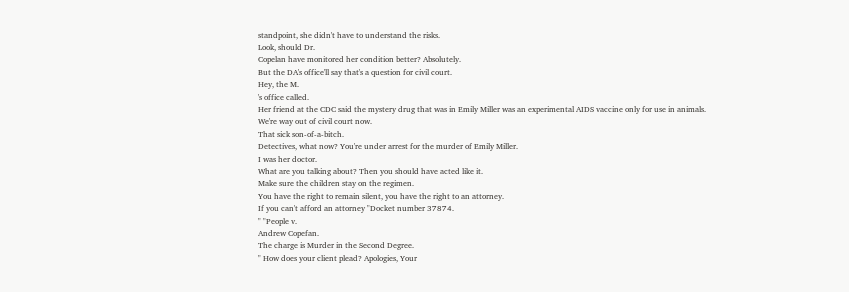standpoint, she didn't have to understand the risks.
Look, should Dr.
Copelan have monitored her condition better? Absolutely.
But the DA's office'll say that's a question for civil court.
Hey, the M.
's office called.
Her friend at the CDC said the mystery drug that was in Emily Miller was an experimental AIDS vaccine only for use in animals.
We're way out of civil court now.
That sick son-of-a-bitch.
Detectives, what now? You're under arrest for the murder of Emily Miller.
I was her doctor.
What are you talking about? Then you should have acted like it.
Make sure the children stay on the regimen.
You have the right to remain silent, you have the right to an attorney.
If you can't afford an attorney "Docket number 37874.
" "People v.
Andrew Copefan.
The charge is Murder in the Second Degree.
" How does your client plead? Apologies, Your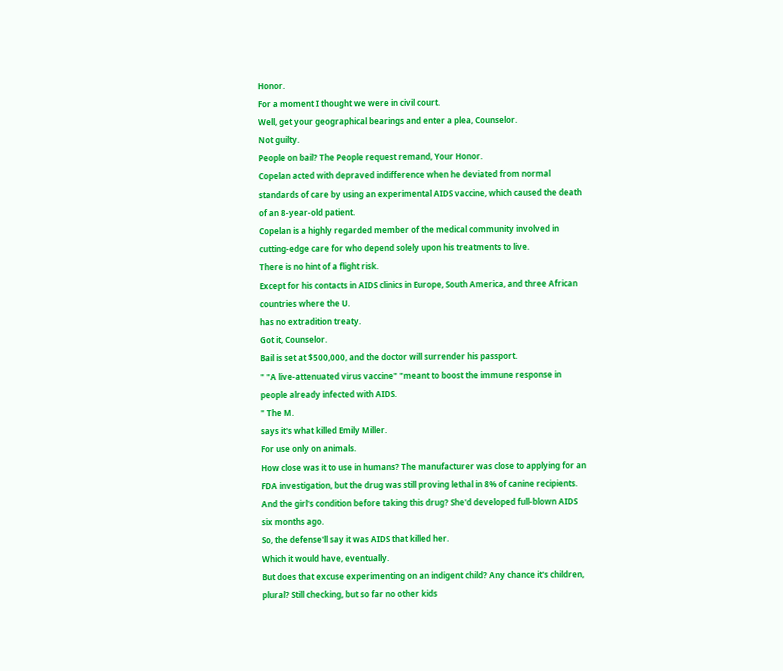Honor.
For a moment I thought we were in civil court.
Well, get your geographical bearings and enter a plea, Counselor.
Not guilty.
People on bail? The People request remand, Your Honor.
Copelan acted with depraved indifference when he deviated from normal standards of care by using an experimental AIDS vaccine, which caused the death of an 8-year-old patient.
Copelan is a highly regarded member of the medical community involved in cutting-edge care for who depend solely upon his treatments to live.
There is no hint of a flight risk.
Except for his contacts in AIDS clinics in Europe, South America, and three African countries where the U.
has no extradition treaty.
Got it, Counselor.
Bail is set at $500,000, and the doctor will surrender his passport.
" "A live-attenuated virus vaccine" "meant to boost the immune response in people already infected with AIDS.
" The M.
says it's what killed Emily Miller.
For use only on animals.
How close was it to use in humans? The manufacturer was close to applying for an FDA investigation, but the drug was still proving lethal in 8% of canine recipients.
And the girl's condition before taking this drug? She'd developed full-blown AIDS six months ago.
So, the defense'll say it was AIDS that killed her.
Which it would have, eventually.
But does that excuse experimenting on an indigent child? Any chance it's children, plural? Still checking, but so far no other kids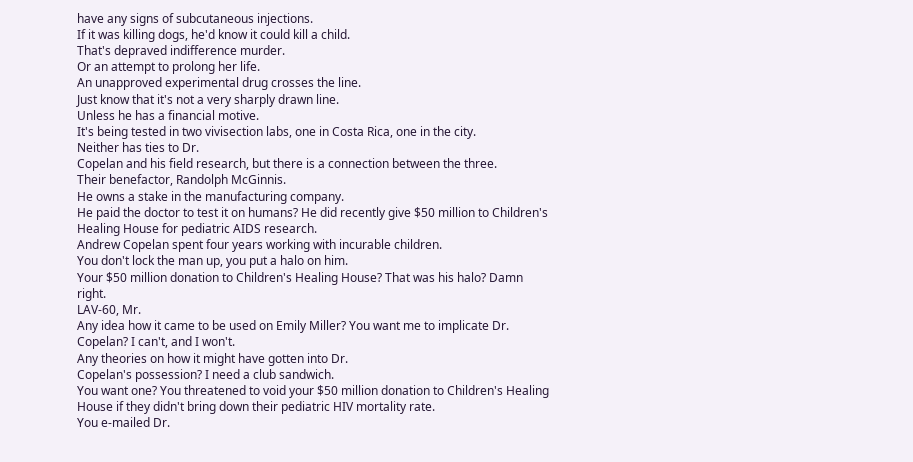have any signs of subcutaneous injections.
If it was killing dogs, he'd know it could kill a child.
That's depraved indifference murder.
Or an attempt to prolong her life.
An unapproved experimental drug crosses the line.
Just know that it's not a very sharply drawn line.
Unless he has a financial motive.
It's being tested in two vivisection labs, one in Costa Rica, one in the city.
Neither has ties to Dr.
Copelan and his field research, but there is a connection between the three.
Their benefactor, Randolph McGinnis.
He owns a stake in the manufacturing company.
He paid the doctor to test it on humans? He did recently give $50 million to Children's Healing House for pediatric AIDS research.
Andrew Copelan spent four years working with incurable children.
You don't lock the man up, you put a halo on him.
Your $50 million donation to Children's Healing House? That was his halo? Damn right.
LAV-60, Mr.
Any idea how it came to be used on Emily Miller? You want me to implicate Dr.
Copelan? I can't, and I won't.
Any theories on how it might have gotten into Dr.
Copelan's possession? I need a club sandwich.
You want one? You threatened to void your $50 million donation to Children's Healing House if they didn't bring down their pediatric HIV mortality rate.
You e-mailed Dr.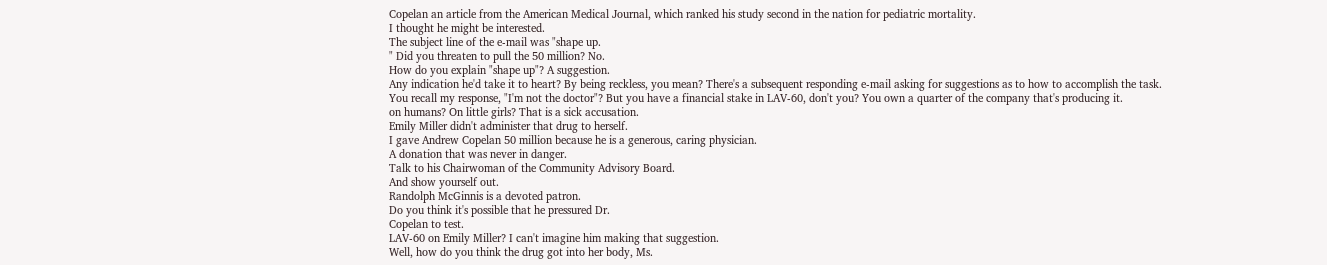Copelan an article from the American Medical Journal, which ranked his study second in the nation for pediatric mortality.
I thought he might be interested.
The subject line of the e-mail was "shape up.
" Did you threaten to pull the 50 million? No.
How do you explain "shape up"? A suggestion.
Any indication he'd take it to heart? By being reckless, you mean? There's a subsequent responding e-mail asking for suggestions as to how to accomplish the task.
You recall my response, "I'm not the doctor"? But you have a financial stake in LAV-60, don't you? You own a quarter of the company that's producing it.
on humans? On little girls? That is a sick accusation.
Emily Miller didn't administer that drug to herself.
I gave Andrew Copelan 50 million because he is a generous, caring physician.
A donation that was never in danger.
Talk to his Chairwoman of the Community Advisory Board.
And show yourself out.
Randolph McGinnis is a devoted patron.
Do you think it's possible that he pressured Dr.
Copelan to test.
LAV-60 on Emily Miller? I can't imagine him making that suggestion.
Well, how do you think the drug got into her body, Ms.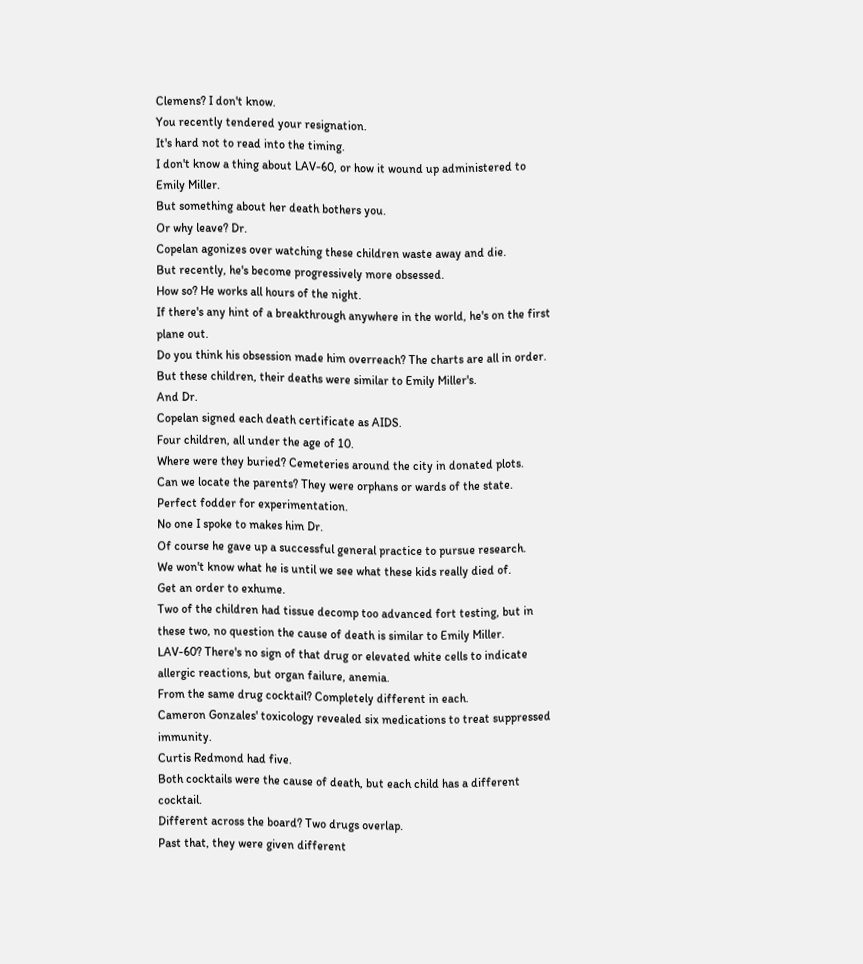Clemens? I don't know.
You recently tendered your resignation.
It's hard not to read into the timing.
I don't know a thing about LAV-60, or how it wound up administered to Emily Miller.
But something about her death bothers you.
Or why leave? Dr.
Copelan agonizes over watching these children waste away and die.
But recently, he's become progressively more obsessed.
How so? He works all hours of the night.
If there's any hint of a breakthrough anywhere in the world, he's on the first plane out.
Do you think his obsession made him overreach? The charts are all in order.
But these children, their deaths were similar to Emily Miller's.
And Dr.
Copelan signed each death certificate as AIDS.
Four children, all under the age of 10.
Where were they buried? Cemeteries around the city in donated plots.
Can we locate the parents? They were orphans or wards of the state.
Perfect fodder for experimentation.
No one I spoke to makes him Dr.
Of course he gave up a successful general practice to pursue research.
We won't know what he is until we see what these kids really died of.
Get an order to exhume.
Two of the children had tissue decomp too advanced fort testing, but in these two, no question the cause of death is similar to Emily Miller.
LAV-60? There's no sign of that drug or elevated white cells to indicate allergic reactions, but organ failure, anemia.
From the same drug cocktail? Completely different in each.
Cameron Gonzales' toxicology revealed six medications to treat suppressed immunity.
Curtis Redmond had five.
Both cocktails were the cause of death, but each child has a different cocktail.
Different across the board? Two drugs overlap.
Past that, they were given different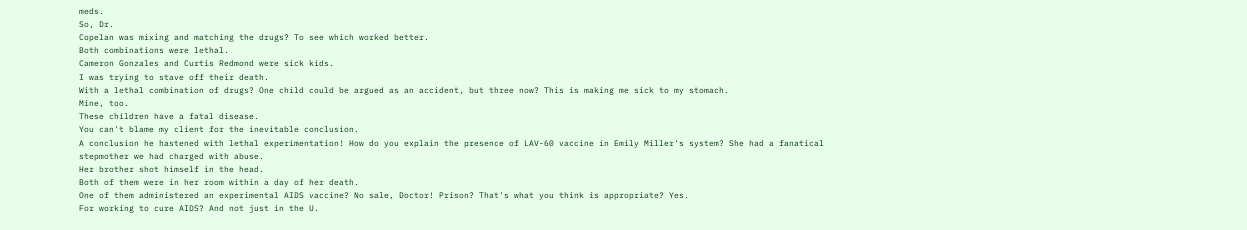meds.
So, Dr.
Copelan was mixing and matching the drugs? To see which worked better.
Both combinations were lethal.
Cameron Gonzales and Curtis Redmond were sick kids.
I was trying to stave off their death.
With a lethal combination of drugs? One child could be argued as an accident, but three now? This is making me sick to my stomach.
Mine, too.
These children have a fatal disease.
You can't blame my client for the inevitable conclusion.
A conclusion he hastened with lethal experimentation! How do you explain the presence of LAV-60 vaccine in Emily Miller's system? She had a fanatical stepmother we had charged with abuse.
Her brother shot himself in the head.
Both of them were in her room within a day of her death.
One of them administered an experimental AIDS vaccine? No sale, Doctor! Prison? That's what you think is appropriate? Yes.
For working to cure AIDS? And not just in the U.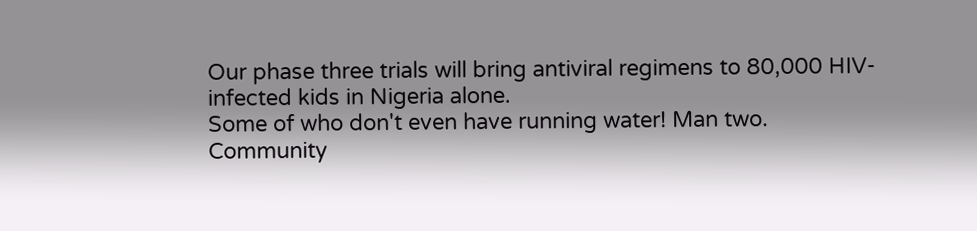Our phase three trials will bring antiviral regimens to 80,000 HIV-infected kids in Nigeria alone.
Some of who don't even have running water! Man two.
Community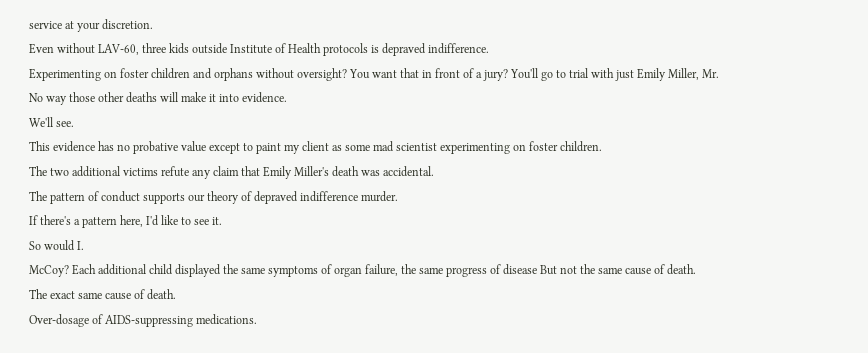service at your discretion.
Even without LAV-60, three kids outside Institute of Health protocols is depraved indifference.
Experimenting on foster children and orphans without oversight? You want that in front of a jury? You'll go to trial with just Emily Miller, Mr.
No way those other deaths will make it into evidence.
We'll see.
This evidence has no probative value except to paint my client as some mad scientist experimenting on foster children.
The two additional victims refute any claim that Emily Miller's death was accidental.
The pattern of conduct supports our theory of depraved indifference murder.
If there's a pattern here, I'd like to see it.
So would I.
McCoy? Each additional child displayed the same symptoms of organ failure, the same progress of disease But not the same cause of death.
The exact same cause of death.
Over-dosage of AIDS-suppressing medications.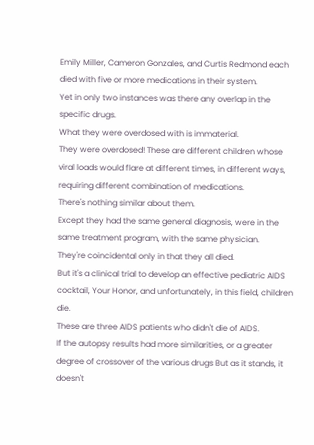Emily Miller, Cameron Gonzales, and Curtis Redmond each died with five or more medications in their system.
Yet in only two instances was there any overlap in the specific drugs.
What they were overdosed with is immaterial.
They were overdosed! These are different children whose viral loads would flare at different times, in different ways, requiring different combination of medications.
There's nothing similar about them.
Except they had the same general diagnosis, were in the same treatment program, with the same physician.
They're coincidental only in that they all died.
But it's a clinical trial to develop an effective pediatric AIDS cocktail, Your Honor, and unfortunately, in this field, children die.
These are three AIDS patients who didn't die of AIDS.
If the autopsy results had more similarities, or a greater degree of crossover of the various drugs But as it stands, it doesn't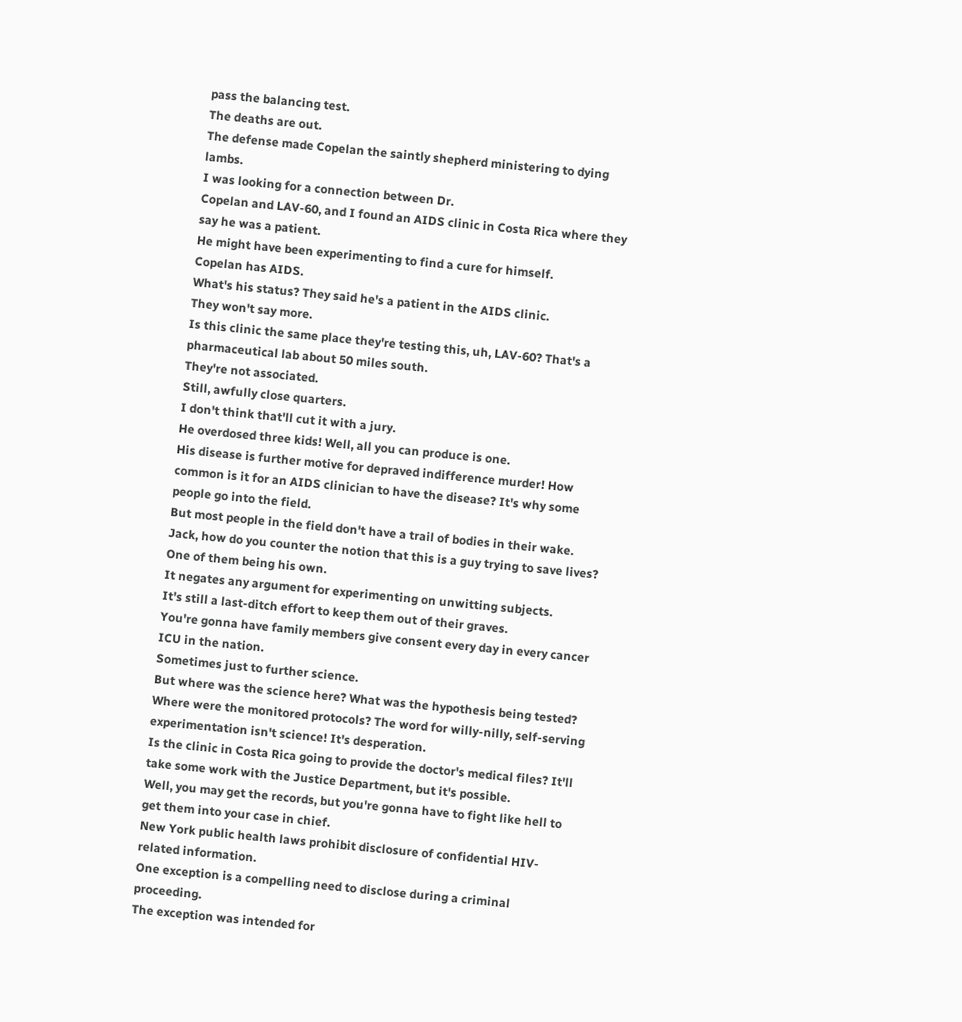pass the balancing test.
The deaths are out.
The defense made Copelan the saintly shepherd ministering to dying lambs.
I was looking for a connection between Dr.
Copelan and LAV-60, and I found an AIDS clinic in Costa Rica where they say he was a patient.
He might have been experimenting to find a cure for himself.
Copelan has AIDS.
What's his status? They said he's a patient in the AIDS clinic.
They won't say more.
Is this clinic the same place they're testing this, uh, LAV-60? That's a pharmaceutical lab about 50 miles south.
They're not associated.
Still, awfully close quarters.
I don't think that'll cut it with a jury.
He overdosed three kids! Well, all you can produce is one.
His disease is further motive for depraved indifference murder! How common is it for an AIDS clinician to have the disease? It's why some people go into the field.
But most people in the field don't have a trail of bodies in their wake.
Jack, how do you counter the notion that this is a guy trying to save lives? One of them being his own.
It negates any argument for experimenting on unwitting subjects.
It's still a last-ditch effort to keep them out of their graves.
You're gonna have family members give consent every day in every cancer ICU in the nation.
Sometimes just to further science.
But where was the science here? What was the hypothesis being tested? Where were the monitored protocols? The word for willy-nilly, self-serving experimentation isn't science! It's desperation.
Is the clinic in Costa Rica going to provide the doctor's medical files? It'll take some work with the Justice Department, but it's possible.
Well, you may get the records, but you're gonna have to fight like hell to get them into your case in chief.
New York public health laws prohibit disclosure of confidential HIV-related information.
One exception is a compelling need to disclose during a criminal proceeding.
The exception was intended for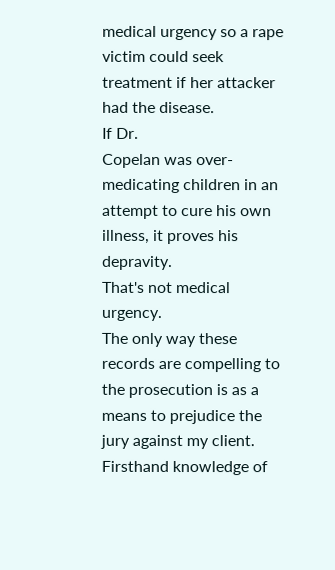medical urgency so a rape victim could seek treatment if her attacker had the disease.
If Dr.
Copelan was over-medicating children in an attempt to cure his own illness, it proves his depravity.
That's not medical urgency.
The only way these records are compelling to the prosecution is as a means to prejudice the jury against my client.
Firsthand knowledge of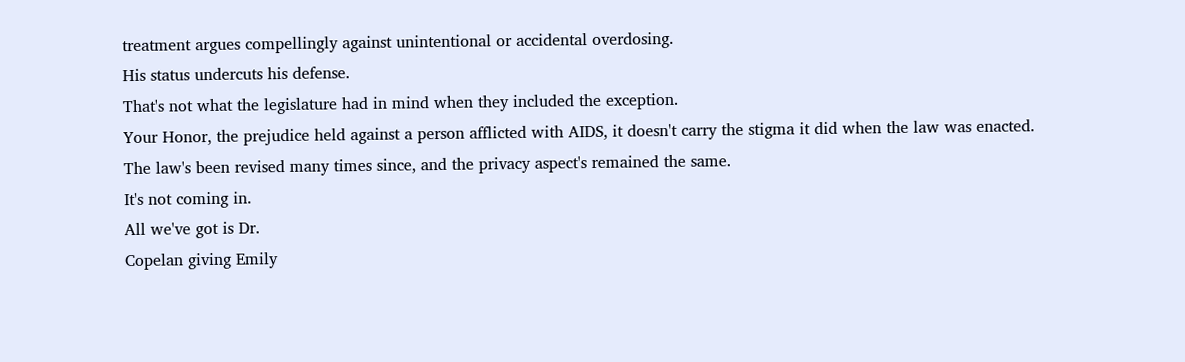treatment argues compellingly against unintentional or accidental overdosing.
His status undercuts his defense.
That's not what the legislature had in mind when they included the exception.
Your Honor, the prejudice held against a person afflicted with AIDS, it doesn't carry the stigma it did when the law was enacted.
The law's been revised many times since, and the privacy aspect's remained the same.
It's not coming in.
All we've got is Dr.
Copelan giving Emily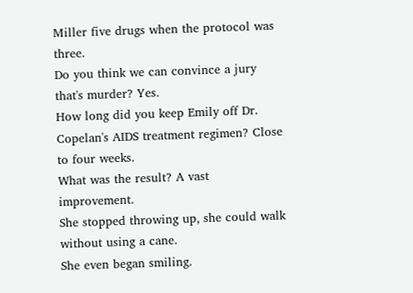Miller five drugs when the protocol was three.
Do you think we can convince a jury that's murder? Yes.
How long did you keep Emily off Dr.
Copelan's AIDS treatment regimen? Close to four weeks.
What was the result? A vast improvement.
She stopped throwing up, she could walk without using a cane.
She even began smiling.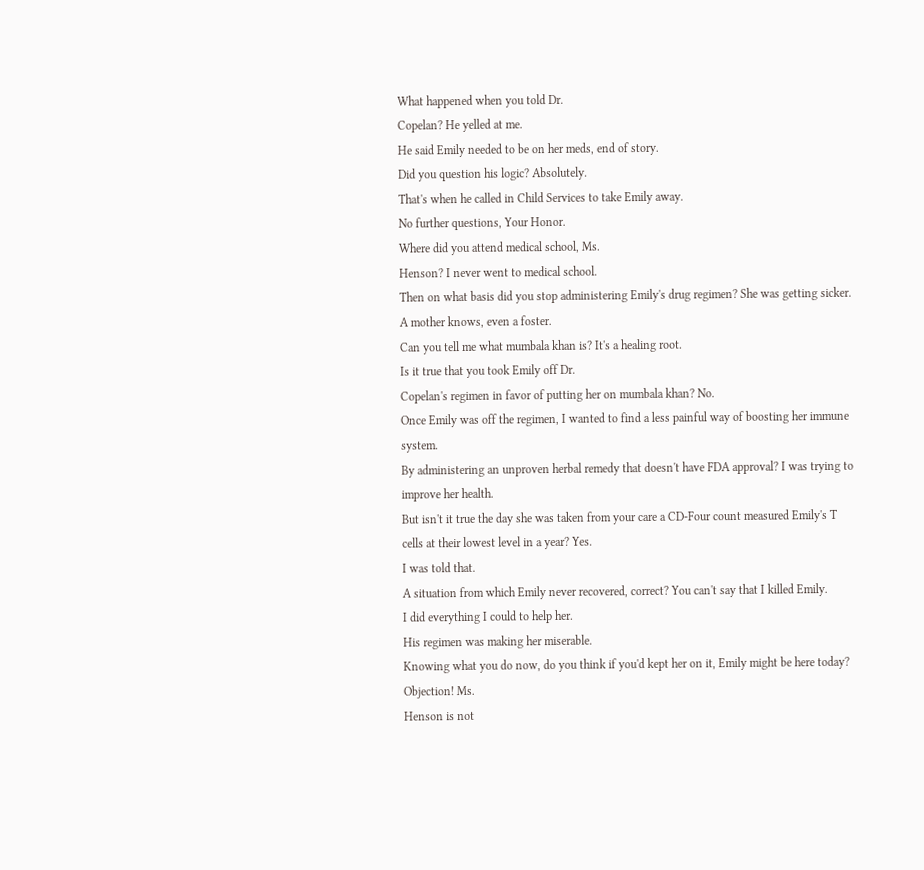What happened when you told Dr.
Copelan? He yelled at me.
He said Emily needed to be on her meds, end of story.
Did you question his logic? Absolutely.
That's when he called in Child Services to take Emily away.
No further questions, Your Honor.
Where did you attend medical school, Ms.
Henson? I never went to medical school.
Then on what basis did you stop administering Emily's drug regimen? She was getting sicker.
A mother knows, even a foster.
Can you tell me what mumbala khan is? It's a healing root.
Is it true that you took Emily off Dr.
Copelan's regimen in favor of putting her on mumbala khan? No.
Once Emily was off the regimen, I wanted to find a less painful way of boosting her immune system.
By administering an unproven herbal remedy that doesn't have FDA approval? I was trying to improve her health.
But isn't it true the day she was taken from your care a CD-Four count measured Emily's T cells at their lowest level in a year? Yes.
I was told that.
A situation from which Emily never recovered, correct? You can't say that I killed Emily.
I did everything I could to help her.
His regimen was making her miserable.
Knowing what you do now, do you think if you'd kept her on it, Emily might be here today? Objection! Ms.
Henson is not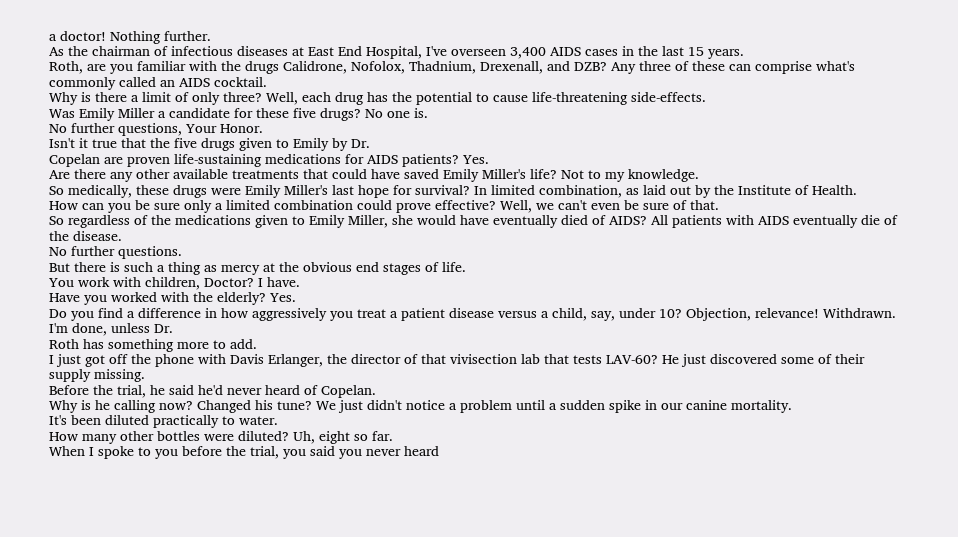a doctor! Nothing further.
As the chairman of infectious diseases at East End Hospital, I've overseen 3,400 AIDS cases in the last 15 years.
Roth, are you familiar with the drugs Calidrone, Nofolox, Thadnium, Drexenall, and DZB? Any three of these can comprise what's commonly called an AIDS cocktail.
Why is there a limit of only three? Well, each drug has the potential to cause life-threatening side-effects.
Was Emily Miller a candidate for these five drugs? No one is.
No further questions, Your Honor.
Isn't it true that the five drugs given to Emily by Dr.
Copelan are proven life-sustaining medications for AIDS patients? Yes.
Are there any other available treatments that could have saved Emily Miller's life? Not to my knowledge.
So medically, these drugs were Emily Miller's last hope for survival? In limited combination, as laid out by the Institute of Health.
How can you be sure only a limited combination could prove effective? Well, we can't even be sure of that.
So regardless of the medications given to Emily Miller, she would have eventually died of AIDS? All patients with AIDS eventually die of the disease.
No further questions.
But there is such a thing as mercy at the obvious end stages of life.
You work with children, Doctor? I have.
Have you worked with the elderly? Yes.
Do you find a difference in how aggressively you treat a patient disease versus a child, say, under 10? Objection, relevance! Withdrawn.
I'm done, unless Dr.
Roth has something more to add.
I just got off the phone with Davis Erlanger, the director of that vivisection lab that tests LAV-60? He just discovered some of their supply missing.
Before the trial, he said he'd never heard of Copelan.
Why is he calling now? Changed his tune? We just didn't notice a problem until a sudden spike in our canine mortality.
It's been diluted practically to water.
How many other bottles were diluted? Uh, eight so far.
When I spoke to you before the trial, you said you never heard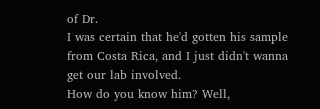of Dr.
I was certain that he'd gotten his sample from Costa Rica, and I just didn't wanna get our lab involved.
How do you know him? Well,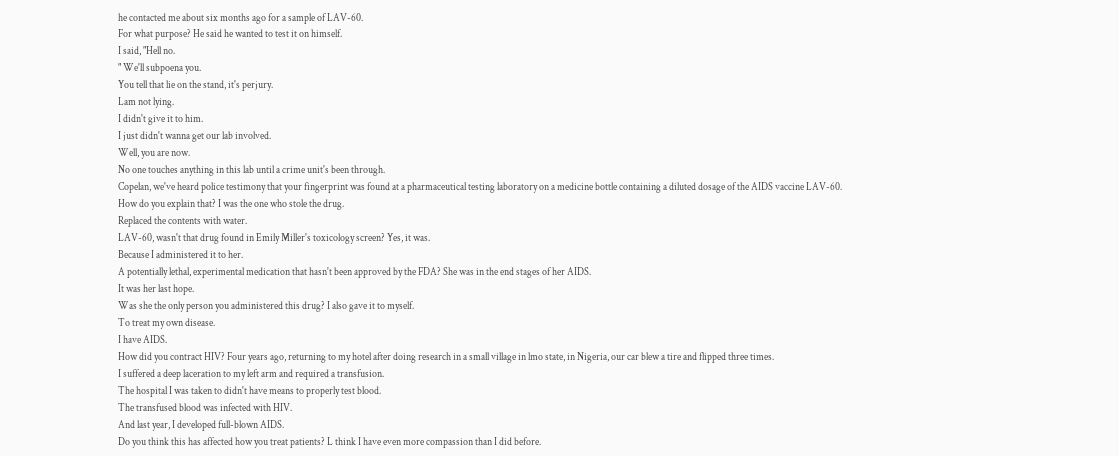he contacted me about six months ago for a sample of LAV-60.
For what purpose? He said he wanted to test it on himself.
I said, "Hell no.
" We'll subpoena you.
You tell that lie on the stand, it's perjury.
Lam not lying.
I didn't give it to him.
I just didn't wanna get our lab involved.
Well, you are now.
No one touches anything in this lab until a crime unit's been through.
Copelan, we've heard police testimony that your fingerprint was found at a pharmaceutical testing laboratory on a medicine bottle containing a diluted dosage of the AIDS vaccine LAV-60.
How do you explain that? I was the one who stole the drug.
Replaced the contents with water.
LAV-60, wasn't that drug found in Emily Miller's toxicology screen? Yes, it was.
Because I administered it to her.
A potentially lethal, experimental medication that hasn't been approved by the FDA? She was in the end stages of her AIDS.
It was her last hope.
Was she the only person you administered this drug? I also gave it to myself.
To treat my own disease.
I have AIDS.
How did you contract HIV? Four years ago, returning to my hotel after doing research in a small village in lmo state, in Nigeria, our car blew a tire and flipped three times.
I suffered a deep laceration to my left arm and required a transfusion.
The hospital I was taken to didn't have means to properly test blood.
The transfused blood was infected with HIV.
And last year, I developed full-blown AIDS.
Do you think this has affected how you treat patients? L think I have even more compassion than I did before.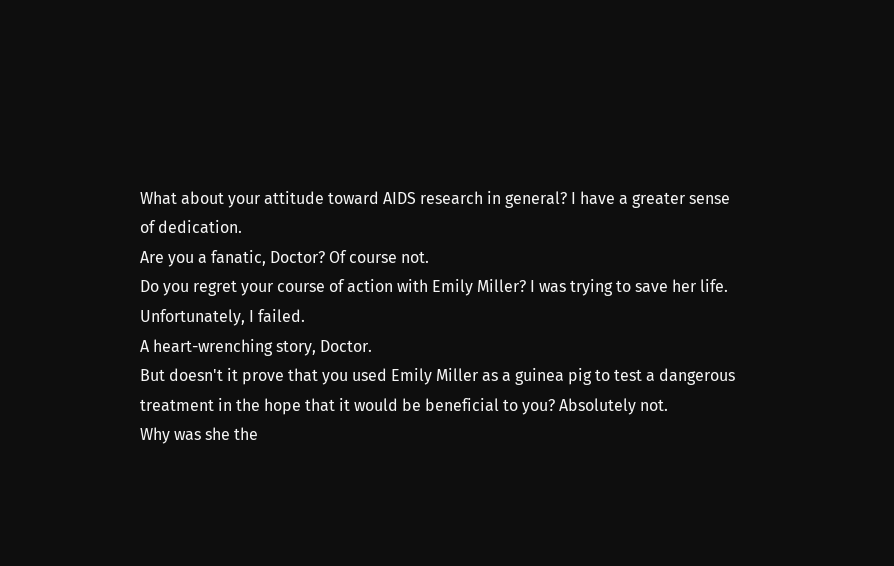What about your attitude toward AIDS research in general? I have a greater sense of dedication.
Are you a fanatic, Doctor? Of course not.
Do you regret your course of action with Emily Miller? I was trying to save her life.
Unfortunately, I failed.
A heart-wrenching story, Doctor.
But doesn't it prove that you used Emily Miller as a guinea pig to test a dangerous treatment in the hope that it would be beneficial to you? Absolutely not.
Why was she the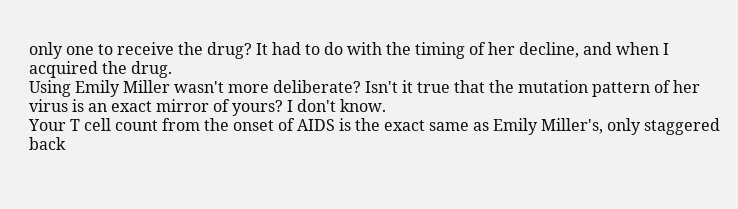only one to receive the drug? It had to do with the timing of her decline, and when I acquired the drug.
Using Emily Miller wasn't more deliberate? Isn't it true that the mutation pattern of her virus is an exact mirror of yours? I don't know.
Your T cell count from the onset of AIDS is the exact same as Emily Miller's, only staggered back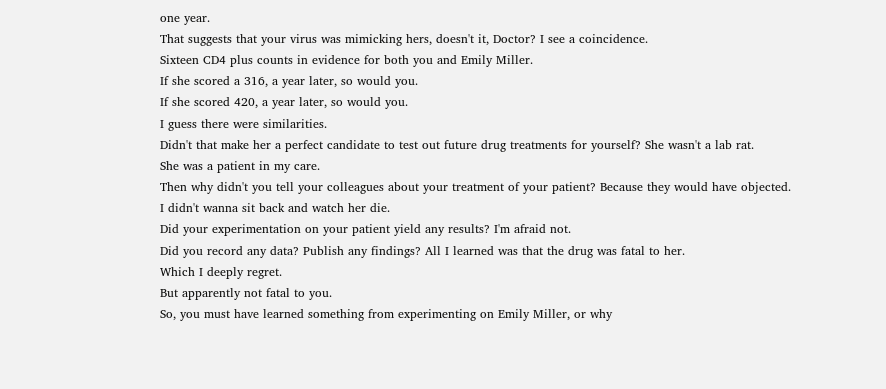one year.
That suggests that your virus was mimicking hers, doesn't it, Doctor? I see a coincidence.
Sixteen CD4 plus counts in evidence for both you and Emily Miller.
If she scored a 316, a year later, so would you.
If she scored 420, a year later, so would you.
I guess there were similarities.
Didn't that make her a perfect candidate to test out future drug treatments for yourself? She wasn't a lab rat.
She was a patient in my care.
Then why didn't you tell your colleagues about your treatment of your patient? Because they would have objected.
I didn't wanna sit back and watch her die.
Did your experimentation on your patient yield any results? I'm afraid not.
Did you record any data? Publish any findings? All I learned was that the drug was fatal to her.
Which I deeply regret.
But apparently not fatal to you.
So, you must have learned something from experimenting on Emily Miller, or why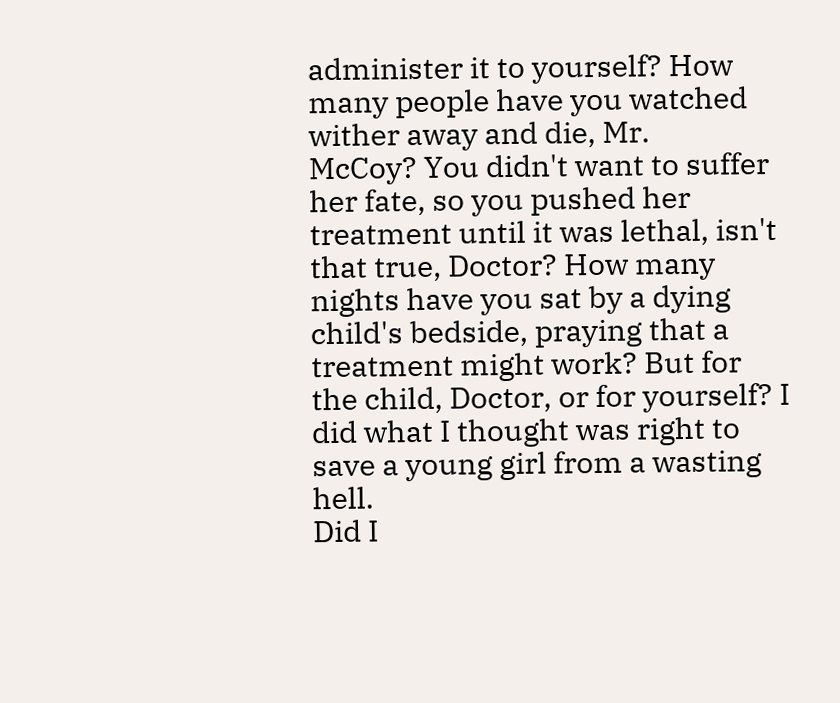administer it to yourself? How many people have you watched wither away and die, Mr.
McCoy? You didn't want to suffer her fate, so you pushed her treatment until it was lethal, isn't that true, Doctor? How many nights have you sat by a dying child's bedside, praying that a treatment might work? But for the child, Doctor, or for yourself? I did what I thought was right to save a young girl from a wasting hell.
Did I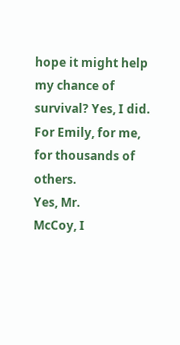hope it might help my chance of survival? Yes, I did.
For Emily, for me, for thousands of others.
Yes, Mr.
McCoy, I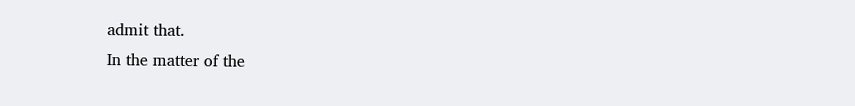admit that.
In the matter of the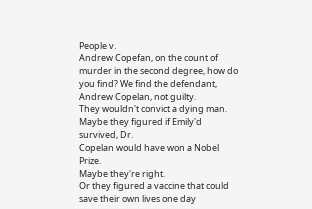People v.
Andrew Copefan, on the count of murder in the second degree, how do you find? We find the defendant, Andrew Copelan, not guilty.
They wouldn't convict a dying man.
Maybe they figured if Emily'd survived, Dr.
Copelan would have won a Nobel Prize.
Maybe they're right.
Or they figured a vaccine that could save their own lives one day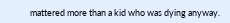mattered more than a kid who was dying anyway.